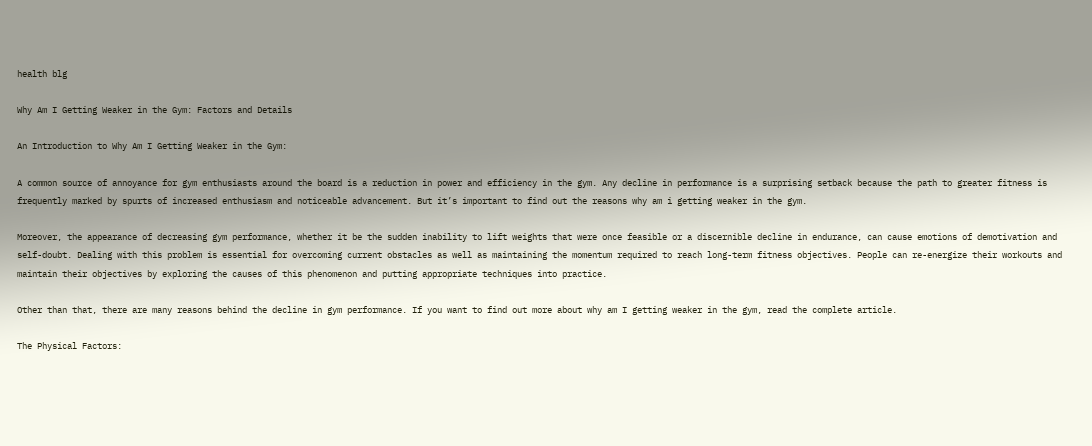health blg

Why Am I Getting Weaker in the Gym: Factors and Details

An Introduction to Why Am I Getting Weaker in the Gym:

A common source of annoyance for gym enthusiasts around the board is a reduction in power and efficiency in the gym. Any decline in performance is a surprising setback because the path to greater fitness is frequently marked by spurts of increased enthusiasm and noticeable advancement. But it’s important to find out the reasons why am i getting weaker in the gym.

Moreover, the appearance of decreasing gym performance, whether it be the sudden inability to lift weights that were once feasible or a discernible decline in endurance, can cause emotions of demotivation and self-doubt. Dealing with this problem is essential for overcoming current obstacles as well as maintaining the momentum required to reach long-term fitness objectives. People can re-energize their workouts and maintain their objectives by exploring the causes of this phenomenon and putting appropriate techniques into practice.

Other than that, there are many reasons behind the decline in gym performance. If you want to find out more about why am I getting weaker in the gym, read the complete article.

The Physical Factors: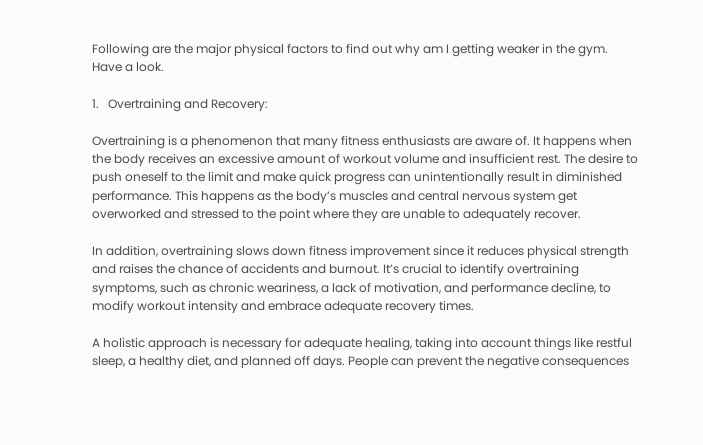Following are the major physical factors to find out why am I getting weaker in the gym. Have a look.

1.   Overtraining and Recovery:

Overtraining is a phenomenon that many fitness enthusiasts are aware of. It happens when the body receives an excessive amount of workout volume and insufficient rest. The desire to push oneself to the limit and make quick progress can unintentionally result in diminished performance. This happens as the body’s muscles and central nervous system get overworked and stressed to the point where they are unable to adequately recover.

In addition, overtraining slows down fitness improvement since it reduces physical strength and raises the chance of accidents and burnout. It’s crucial to identify overtraining symptoms, such as chronic weariness, a lack of motivation, and performance decline, to modify workout intensity and embrace adequate recovery times.

A holistic approach is necessary for adequate healing, taking into account things like restful sleep, a healthy diet, and planned off days. People can prevent the negative consequences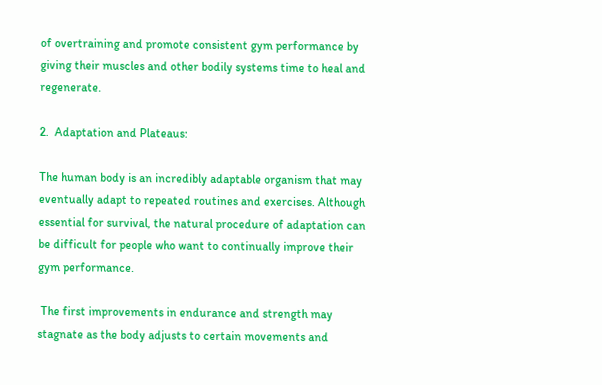of overtraining and promote consistent gym performance by giving their muscles and other bodily systems time to heal and regenerate.

2.  Adaptation and Plateaus:

The human body is an incredibly adaptable organism that may eventually adapt to repeated routines and exercises. Although essential for survival, the natural procedure of adaptation can be difficult for people who want to continually improve their gym performance.

 The first improvements in endurance and strength may stagnate as the body adjusts to certain movements and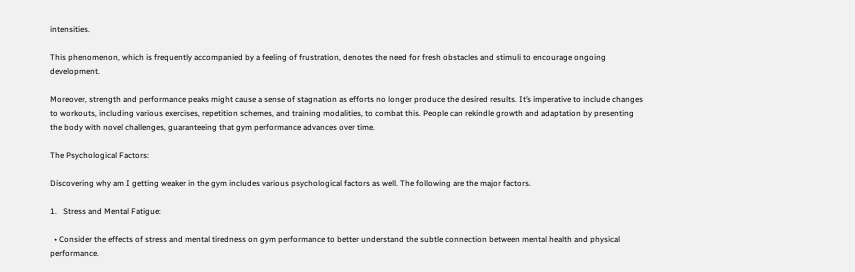intensities.

This phenomenon, which is frequently accompanied by a feeling of frustration, denotes the need for fresh obstacles and stimuli to encourage ongoing development.

Moreover, strength and performance peaks might cause a sense of stagnation as efforts no longer produce the desired results. It’s imperative to include changes to workouts, including various exercises, repetition schemes, and training modalities, to combat this. People can rekindle growth and adaptation by presenting the body with novel challenges, guaranteeing that gym performance advances over time.

The Psychological Factors:

Discovering why am I getting weaker in the gym includes various psychological factors as well. The following are the major factors.

1.   Stress and Mental Fatigue:

  • Consider the effects of stress and mental tiredness on gym performance to better understand the subtle connection between mental health and physical performance.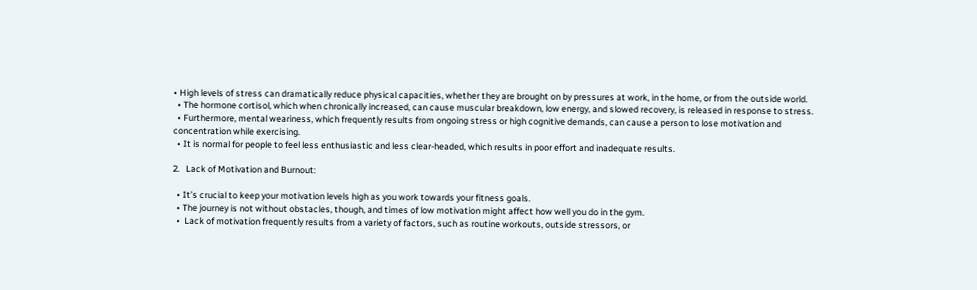• High levels of stress can dramatically reduce physical capacities, whether they are brought on by pressures at work, in the home, or from the outside world.
  • The hormone cortisol, which when chronically increased, can cause muscular breakdown, low energy, and slowed recovery, is released in response to stress.
  • Furthermore, mental weariness, which frequently results from ongoing stress or high cognitive demands, can cause a person to lose motivation and concentration while exercising.
  • It is normal for people to feel less enthusiastic and less clear-headed, which results in poor effort and inadequate results.

2.   Lack of Motivation and Burnout:

  • It’s crucial to keep your motivation levels high as you work towards your fitness goals.
  • The journey is not without obstacles, though, and times of low motivation might affect how well you do in the gym.
  •  Lack of motivation frequently results from a variety of factors, such as routine workouts, outside stressors, or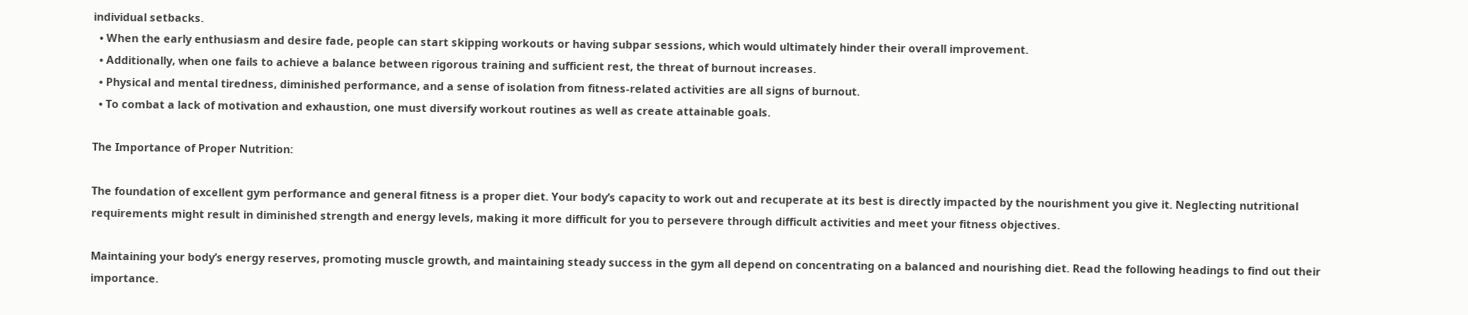individual setbacks.
  • When the early enthusiasm and desire fade, people can start skipping workouts or having subpar sessions, which would ultimately hinder their overall improvement.
  • Additionally, when one fails to achieve a balance between rigorous training and sufficient rest, the threat of burnout increases.
  • Physical and mental tiredness, diminished performance, and a sense of isolation from fitness-related activities are all signs of burnout.
  • To combat a lack of motivation and exhaustion, one must diversify workout routines as well as create attainable goals.

The Importance of Proper Nutrition:

The foundation of excellent gym performance and general fitness is a proper diet. Your body’s capacity to work out and recuperate at its best is directly impacted by the nourishment you give it. Neglecting nutritional requirements might result in diminished strength and energy levels, making it more difficult for you to persevere through difficult activities and meet your fitness objectives.

Maintaining your body’s energy reserves, promoting muscle growth, and maintaining steady success in the gym all depend on concentrating on a balanced and nourishing diet. Read the following headings to find out their importance.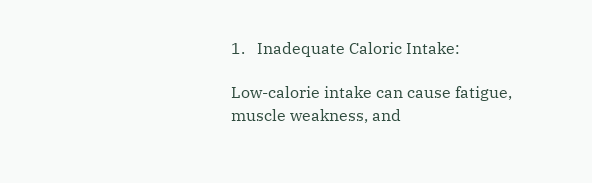1.   Inadequate Caloric Intake:

Low-calorie intake can cause fatigue, muscle weakness, and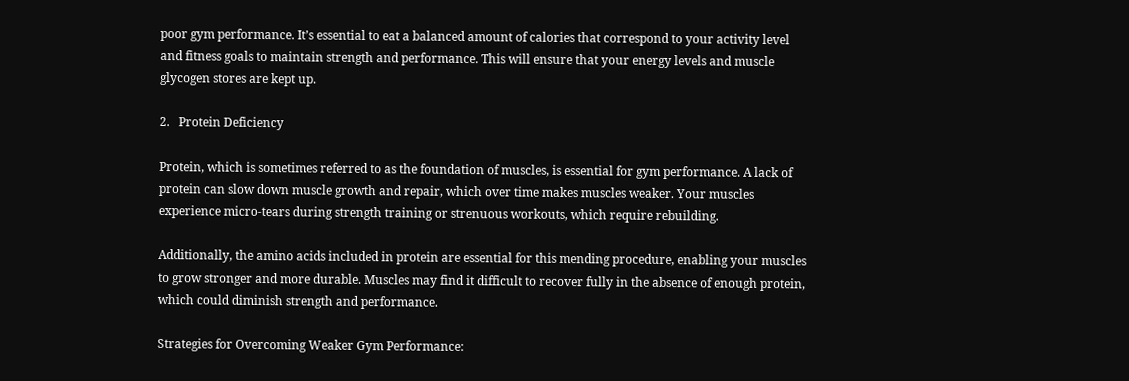poor gym performance. It’s essential to eat a balanced amount of calories that correspond to your activity level and fitness goals to maintain strength and performance. This will ensure that your energy levels and muscle glycogen stores are kept up.

2.   Protein Deficiency

Protein, which is sometimes referred to as the foundation of muscles, is essential for gym performance. A lack of protein can slow down muscle growth and repair, which over time makes muscles weaker. Your muscles experience micro-tears during strength training or strenuous workouts, which require rebuilding.

Additionally, the amino acids included in protein are essential for this mending procedure, enabling your muscles to grow stronger and more durable. Muscles may find it difficult to recover fully in the absence of enough protein, which could diminish strength and performance.

Strategies for Overcoming Weaker Gym Performance: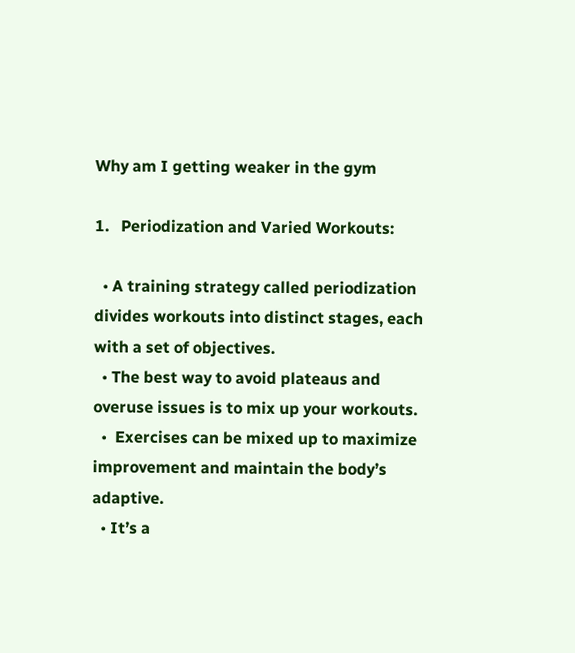Why am I getting weaker in the gym

1.   Periodization and Varied Workouts:

  • A training strategy called periodization divides workouts into distinct stages, each with a set of objectives.
  • The best way to avoid plateaus and overuse issues is to mix up your workouts.
  •  Exercises can be mixed up to maximize improvement and maintain the body’s adaptive.
  • It’s a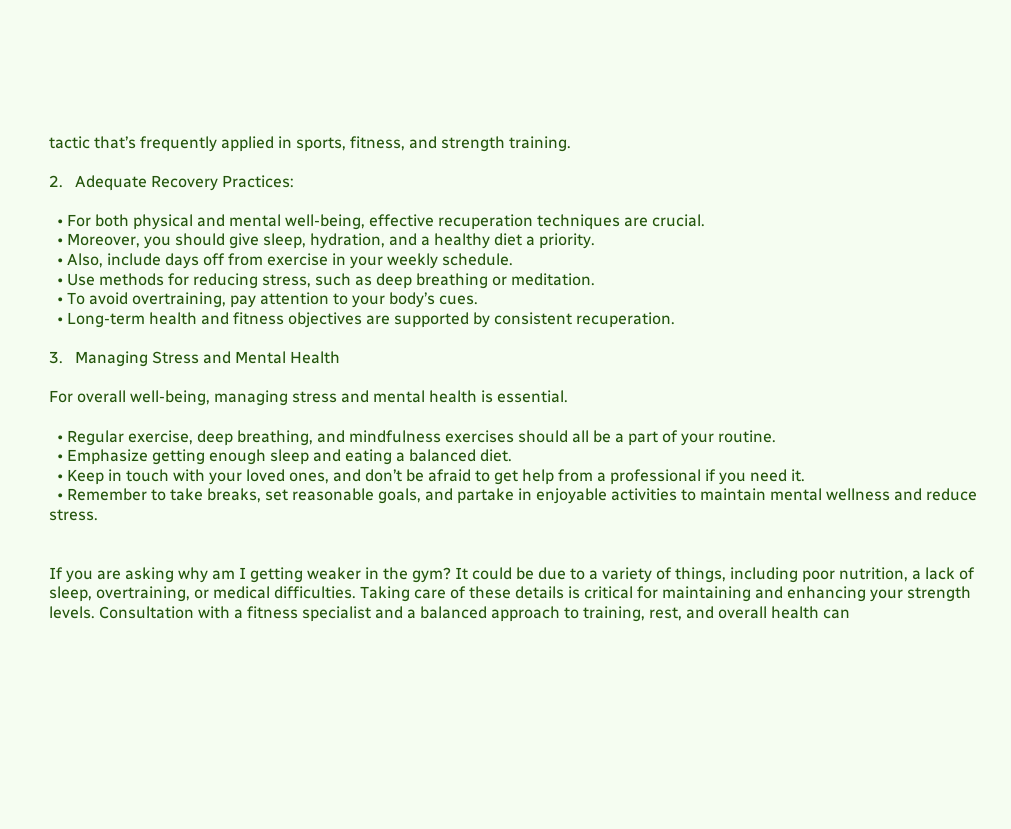tactic that’s frequently applied in sports, fitness, and strength training.

2.   Adequate Recovery Practices:

  • For both physical and mental well-being, effective recuperation techniques are crucial.
  • Moreover, you should give sleep, hydration, and a healthy diet a priority.
  • Also, include days off from exercise in your weekly schedule.
  • Use methods for reducing stress, such as deep breathing or meditation.
  • To avoid overtraining, pay attention to your body’s cues.
  • Long-term health and fitness objectives are supported by consistent recuperation.

3.   Managing Stress and Mental Health

For overall well-being, managing stress and mental health is essential.

  • Regular exercise, deep breathing, and mindfulness exercises should all be a part of your routine.
  • Emphasize getting enough sleep and eating a balanced diet.
  • Keep in touch with your loved ones, and don’t be afraid to get help from a professional if you need it.
  • Remember to take breaks, set reasonable goals, and partake in enjoyable activities to maintain mental wellness and reduce stress.


If you are asking why am I getting weaker in the gym? It could be due to a variety of things, including poor nutrition, a lack of sleep, overtraining, or medical difficulties. Taking care of these details is critical for maintaining and enhancing your strength levels. Consultation with a fitness specialist and a balanced approach to training, rest, and overall health can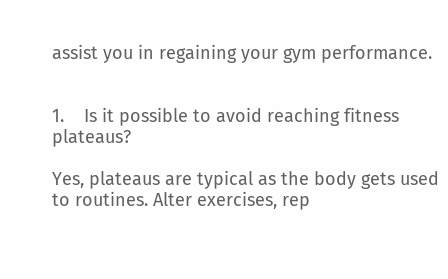assist you in regaining your gym performance.


1.    Is it possible to avoid reaching fitness plateaus?

Yes, plateaus are typical as the body gets used to routines. Alter exercises, rep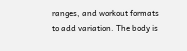ranges, and workout formats to add variation. The body is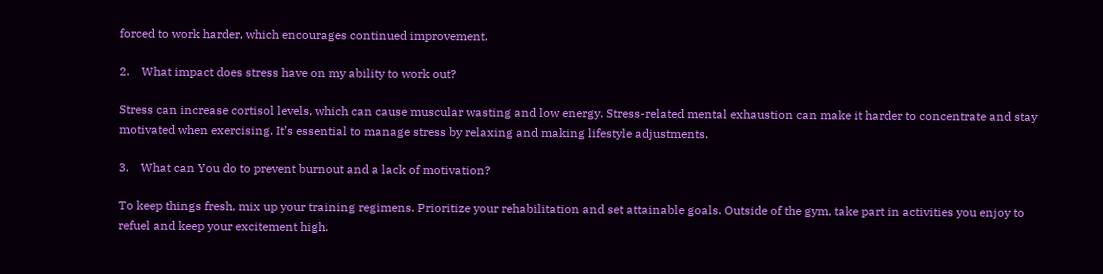forced to work harder, which encourages continued improvement.

2.    What impact does stress have on my ability to work out?

Stress can increase cortisol levels, which can cause muscular wasting and low energy. Stress-related mental exhaustion can make it harder to concentrate and stay motivated when exercising. It’s essential to manage stress by relaxing and making lifestyle adjustments.

3.    What can You do to prevent burnout and a lack of motivation?

To keep things fresh, mix up your training regimens. Prioritize your rehabilitation and set attainable goals. Outside of the gym, take part in activities you enjoy to refuel and keep your excitement high.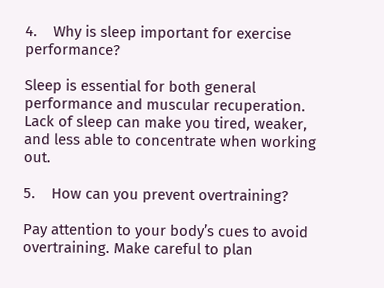4.    Why is sleep important for exercise performance?

Sleep is essential for both general performance and muscular recuperation. Lack of sleep can make you tired, weaker, and less able to concentrate when working out.

5.    How can you prevent overtraining?

Pay attention to your body’s cues to avoid overtraining. Make careful to plan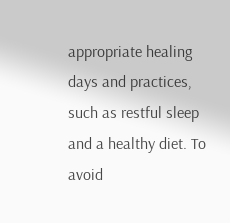appropriate healing days and practices, such as restful sleep and a healthy diet. To avoid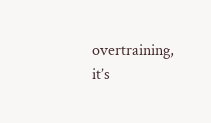overtraining, it’s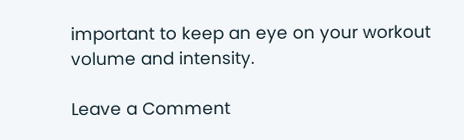important to keep an eye on your workout volume and intensity.

Leave a Comment